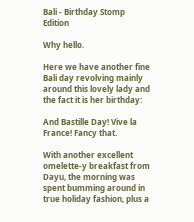Bali - Birthday Stomp Edition

Why hello.

Here we have another fine Bali day revolving mainly around this lovely lady and the fact it is her birthday:

And Bastille Day! Vive la France! Fancy that.

With another excellent omelette-y breakfast from Dayu, the morning was spent bumming around in true holiday fashion, plus a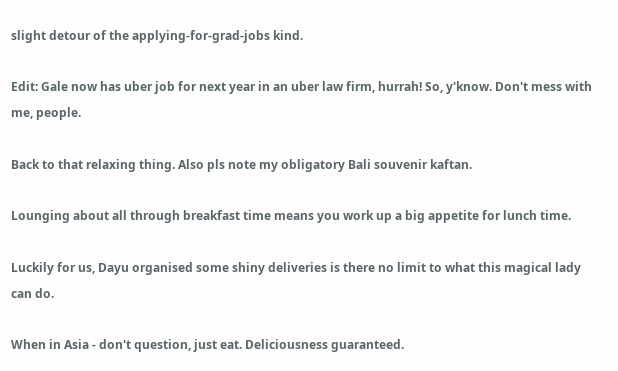slight detour of the applying-for-grad-jobs kind.

Edit: Gale now has uber job for next year in an uber law firm, hurrah! So, y'know. Don't mess with me, people.

Back to that relaxing thing. Also pls note my obligatory Bali souvenir kaftan.

Lounging about all through breakfast time means you work up a big appetite for lunch time.

Luckily for us, Dayu organised some shiny deliveries is there no limit to what this magical lady can do.

When in Asia - don't question, just eat. Deliciousness guaranteed.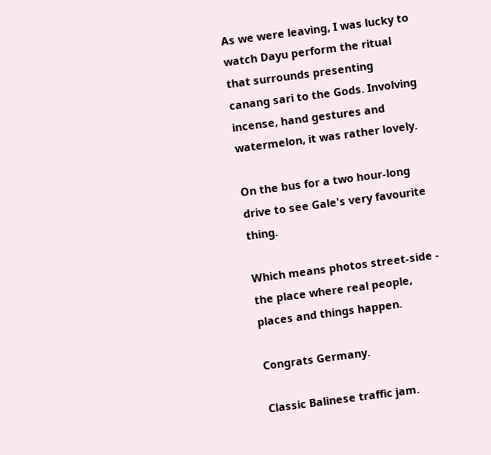As we were leaving, I was lucky to watch Dayu perform the ritual that surrounds presenting canang sari to the Gods. Involving incense, hand gestures and watermelon, it was rather lovely.

On the bus for a two hour-long drive to see Gale's very favourite thing.

Which means photos street-side - the place where real people, places and things happen.

Congrats Germany.

Classic Balinese traffic jam.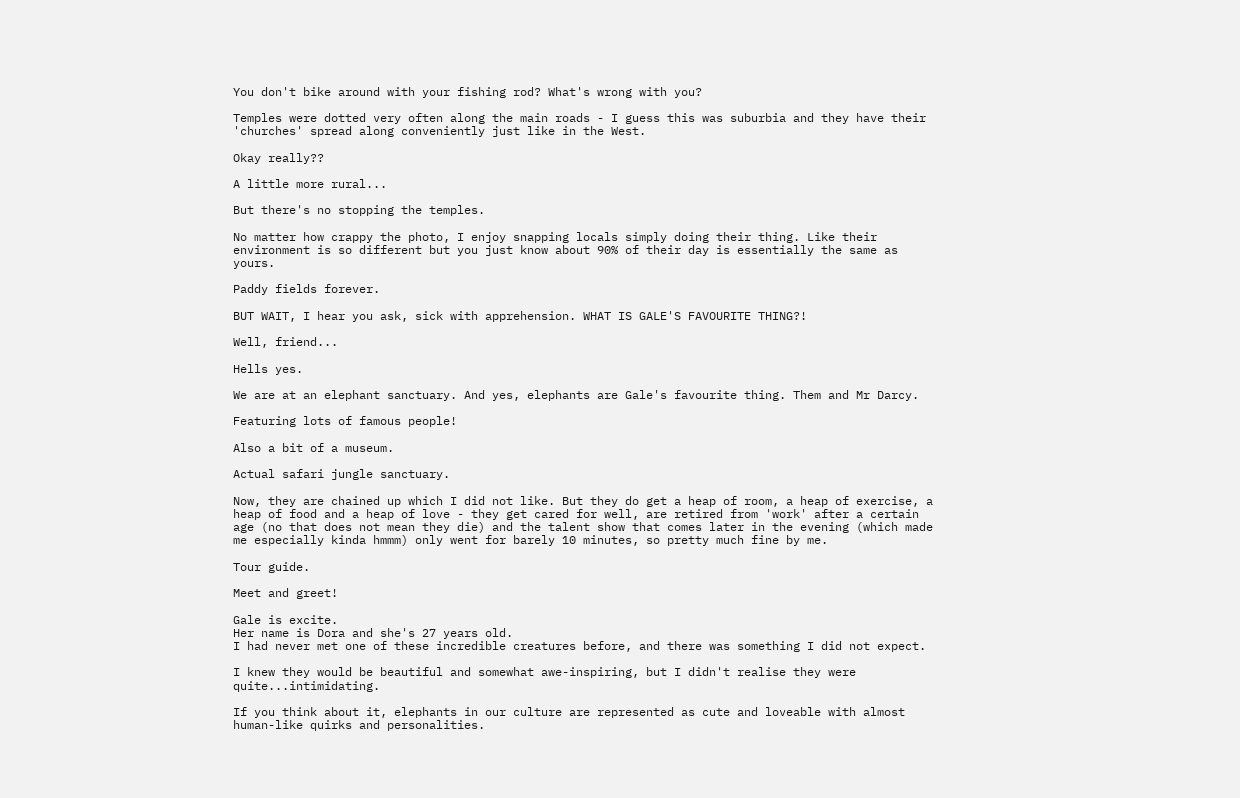You don't bike around with your fishing rod? What's wrong with you?

Temples were dotted very often along the main roads - I guess this was suburbia and they have their 'churches' spread along conveniently just like in the West.

Okay really??

A little more rural...

But there's no stopping the temples.

No matter how crappy the photo, I enjoy snapping locals simply doing their thing. Like their environment is so different but you just know about 90% of their day is essentially the same as yours.

Paddy fields forever.

BUT WAIT, I hear you ask, sick with apprehension. WHAT IS GALE'S FAVOURITE THING?!

Well, friend...

Hells yes.

We are at an elephant sanctuary. And yes, elephants are Gale's favourite thing. Them and Mr Darcy.

Featuring lots of famous people!

Also a bit of a museum.

Actual safari jungle sanctuary.

Now, they are chained up which I did not like. But they do get a heap of room, a heap of exercise, a heap of food and a heap of love - they get cared for well, are retired from 'work' after a certain age (no that does not mean they die) and the talent show that comes later in the evening (which made me especially kinda hmmm) only went for barely 10 minutes, so pretty much fine by me.

Tour guide.

Meet and greet!

Gale is excite.
Her name is Dora and she's 27 years old.
I had never met one of these incredible creatures before, and there was something I did not expect.

I knew they would be beautiful and somewhat awe-inspiring, but I didn't realise they were quite...intimidating.

If you think about it, elephants in our culture are represented as cute and loveable with almost human-like quirks and personalities.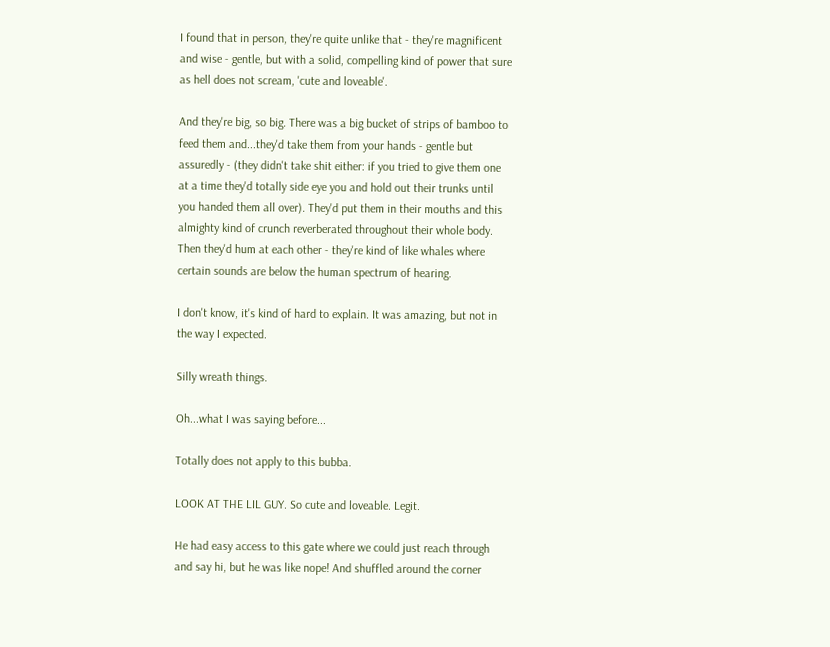I found that in person, they're quite unlike that - they're magnificent and wise - gentle, but with a solid, compelling kind of power that sure as hell does not scream, 'cute and loveable'.

And they're big, so big. There was a big bucket of strips of bamboo to feed them and...they'd take them from your hands - gentle but assuredly - (they didn't take shit either: if you tried to give them one at a time they'd totally side eye you and hold out their trunks until you handed them all over). They'd put them in their mouths and this almighty kind of crunch reverberated throughout their whole body. Then they'd hum at each other - they're kind of like whales where certain sounds are below the human spectrum of hearing.

I don't know, it's kind of hard to explain. It was amazing, but not in the way I expected.

Silly wreath things.

Oh...what I was saying before...

Totally does not apply to this bubba.

LOOK AT THE LIL GUY. So cute and loveable. Legit.

He had easy access to this gate where we could just reach through and say hi, but he was like nope! And shuffled around the corner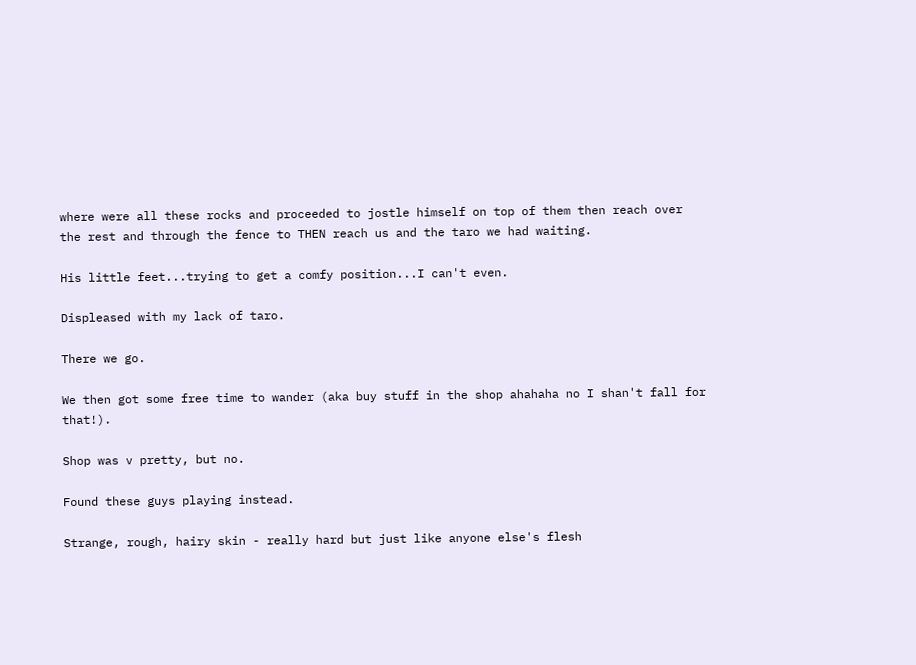where were all these rocks and proceeded to jostle himself on top of them then reach over the rest and through the fence to THEN reach us and the taro we had waiting.

His little feet...trying to get a comfy position...I can't even.

Displeased with my lack of taro.

There we go.

We then got some free time to wander (aka buy stuff in the shop ahahaha no I shan't fall for that!).

Shop was v pretty, but no.

Found these guys playing instead.

Strange, rough, hairy skin - really hard but just like anyone else's flesh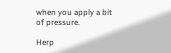when you apply a bit of pressure.

Herp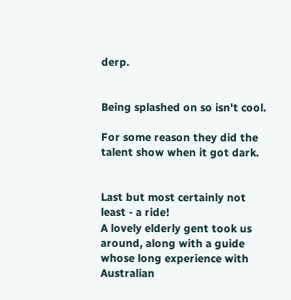derp.


Being splashed on so isn't cool.

For some reason they did the talent show when it got dark.


Last but most certainly not least - a ride!
A lovely elderly gent took us around, along with a guide whose long experience with Australian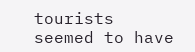tourists seemed to have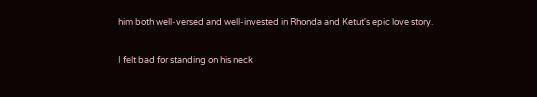him both well-versed and well-invested in Rhonda and Ketut's epic love story.

I felt bad for standing on his neck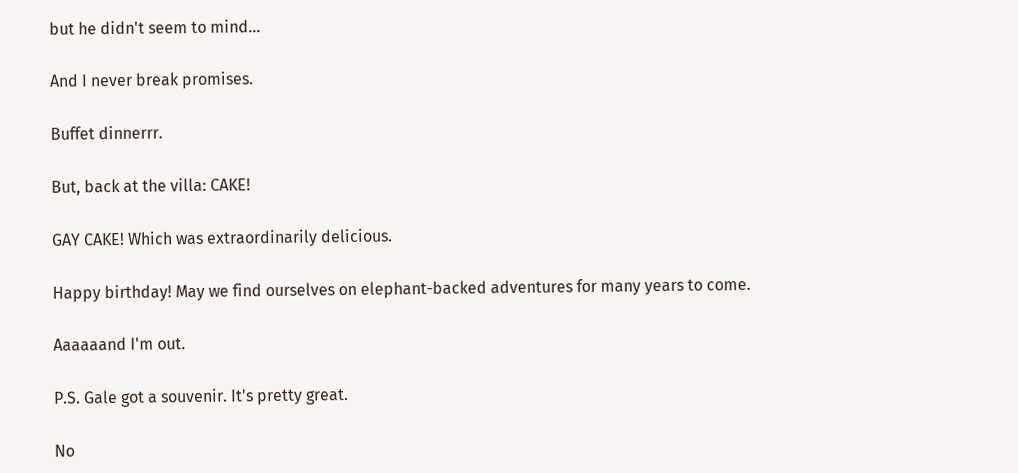but he didn't seem to mind...

And I never break promises.

Buffet dinnerrr.

But, back at the villa: CAKE!

GAY CAKE! Which was extraordinarily delicious.

Happy birthday! May we find ourselves on elephant-backed adventures for many years to come.

Aaaaaand I'm out.

P.S. Gale got a souvenir. It's pretty great.

No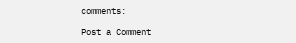comments:

Post a Comment